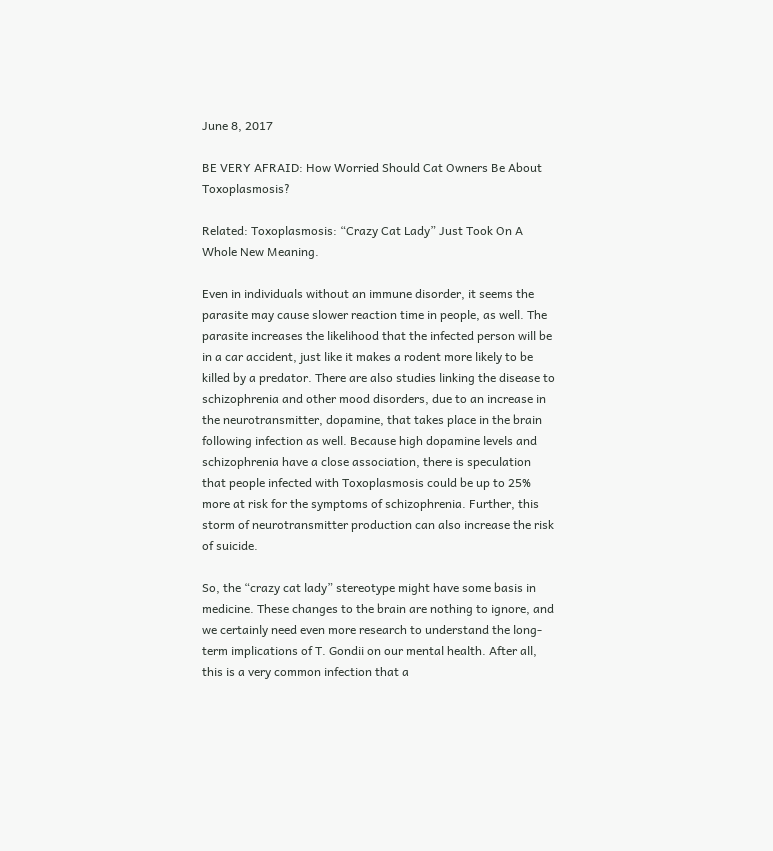June 8, 2017

BE VERY AFRAID: How Worried Should Cat Owners Be About Toxoplasmosis?

Related: Toxoplasmosis: “Crazy Cat Lady” Just Took On A Whole New Meaning.

Even in individuals without an immune disorder, it seems the parasite may cause slower reaction time in people, as well. The parasite increases the likelihood that the infected person will be in a car accident, just like it makes a rodent more likely to be killed by a predator. There are also studies linking the disease to schizophrenia and other mood disorders, due to an increase in the neurotransmitter, dopamine, that takes place in the brain following infection as well. Because high dopamine levels and schizophrenia have a close association, there is speculation that people infected with Toxoplasmosis could be up to 25% more at risk for the symptoms of schizophrenia. Further, this storm of neurotransmitter production can also increase the risk of suicide.

So, the “crazy cat lady” stereotype might have some basis in medicine. These changes to the brain are nothing to ignore, and we certainly need even more research to understand the long-term implications of T. Gondii on our mental health. After all, this is a very common infection that a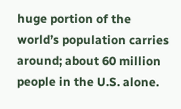huge portion of the world’s population carries around; about 60 million people in the U.S. alone.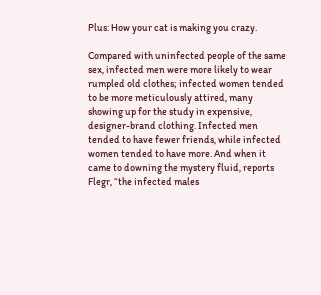Plus: How your cat is making you crazy.

Compared with uninfected people of the same sex, infected men were more likely to wear rumpled old clothes; infected women tended to be more meticulously attired, many showing up for the study in expensive, designer-brand clothing. Infected men tended to have fewer friends, while infected women tended to have more. And when it came to downing the mystery fluid, reports Flegr, “the infected males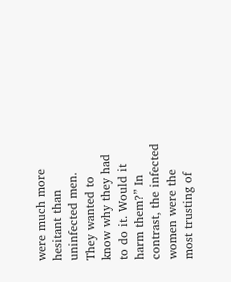were much more hesitant than uninfected men. They wanted to know why they had to do it. Would it harm them?” In contrast, the infected women were the most trusting of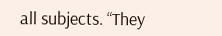all subjects. “They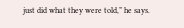just did what they were told,” he says.